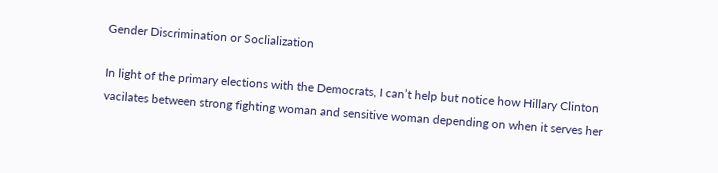Gender Discrimination or Soclialization

In light of the primary elections with the Democrats, I can’t help but notice how Hillary Clinton vacilates between strong fighting woman and sensitive woman depending on when it serves her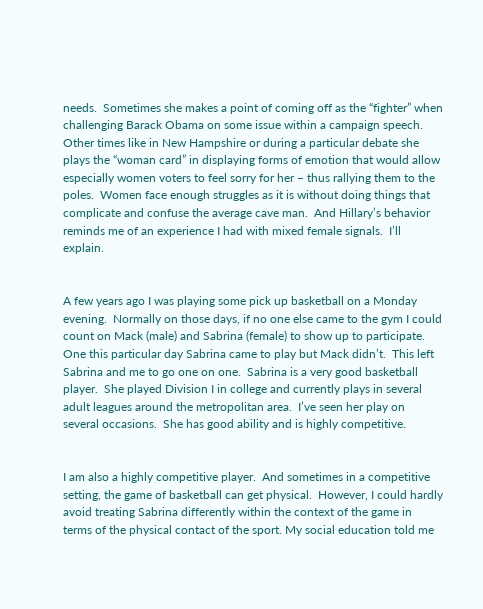needs.  Sometimes she makes a point of coming off as the “fighter” when challenging Barack Obama on some issue within a campaign speech.  Other times like in New Hampshire or during a particular debate she plays the “woman card” in displaying forms of emotion that would allow especially women voters to feel sorry for her – thus rallying them to the poles.  Women face enough struggles as it is without doing things that complicate and confuse the average cave man.  And Hillary’s behavior reminds me of an experience I had with mixed female signals.  I’ll explain.


A few years ago I was playing some pick up basketball on a Monday evening.  Normally on those days, if no one else came to the gym I could count on Mack (male) and Sabrina (female) to show up to participate.  One this particular day Sabrina came to play but Mack didn’t.  This left Sabrina and me to go one on one.  Sabrina is a very good basketball player.  She played Division I in college and currently plays in several adult leagues around the metropolitan area.  I’ve seen her play on several occasions.  She has good ability and is highly competitive.


I am also a highly competitive player.  And sometimes in a competitive setting, the game of basketball can get physical.  However, I could hardly avoid treating Sabrina differently within the context of the game in terms of the physical contact of the sport. My social education told me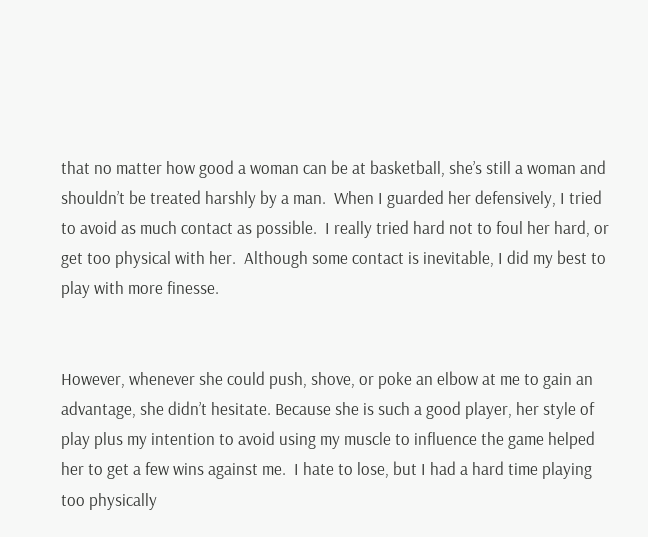that no matter how good a woman can be at basketball, she’s still a woman and shouldn’t be treated harshly by a man.  When I guarded her defensively, I tried to avoid as much contact as possible.  I really tried hard not to foul her hard, or get too physical with her.  Although some contact is inevitable, I did my best to play with more finesse.


However, whenever she could push, shove, or poke an elbow at me to gain an advantage, she didn’t hesitate. Because she is such a good player, her style of play plus my intention to avoid using my muscle to influence the game helped her to get a few wins against me.  I hate to lose, but I had a hard time playing too physically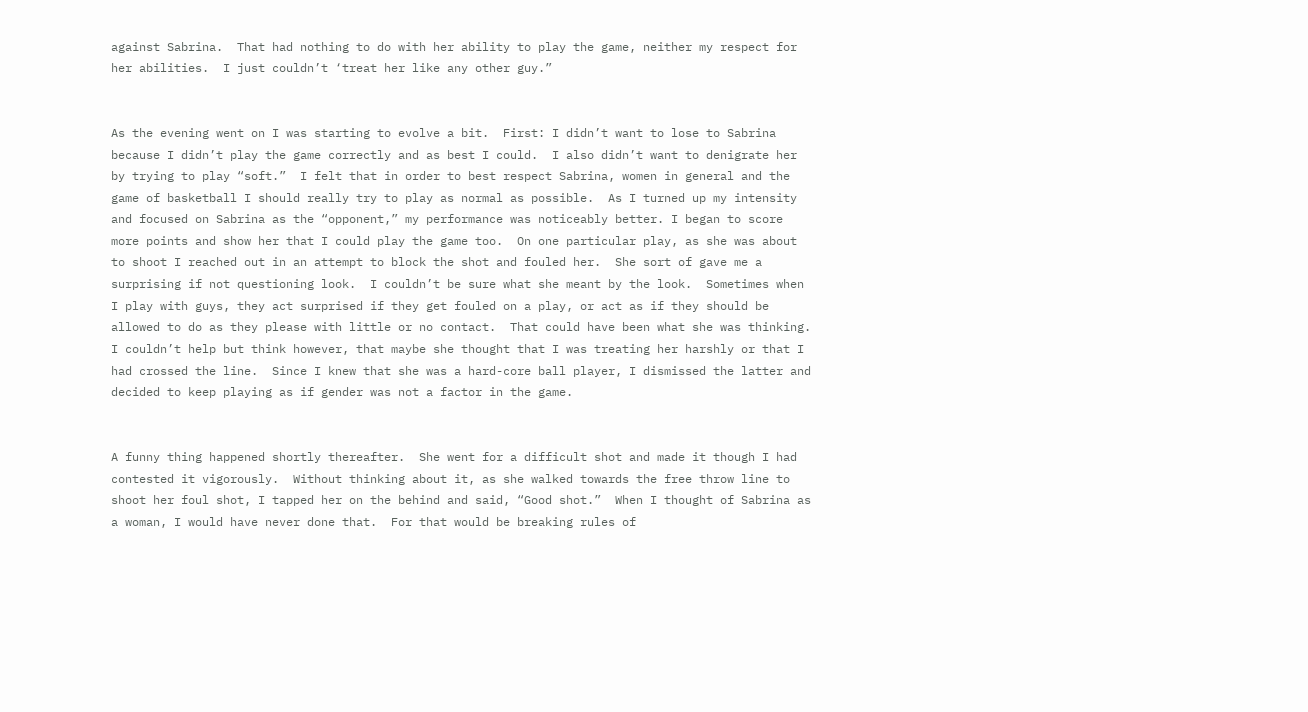against Sabrina.  That had nothing to do with her ability to play the game, neither my respect for her abilities.  I just couldn’t ‘treat her like any other guy.”


As the evening went on I was starting to evolve a bit.  First: I didn’t want to lose to Sabrina because I didn’t play the game correctly and as best I could.  I also didn’t want to denigrate her by trying to play “soft.”  I felt that in order to best respect Sabrina, women in general and the game of basketball I should really try to play as normal as possible.  As I turned up my intensity and focused on Sabrina as the “opponent,” my performance was noticeably better. I began to score more points and show her that I could play the game too.  On one particular play, as she was about to shoot I reached out in an attempt to block the shot and fouled her.  She sort of gave me a surprising if not questioning look.  I couldn’t be sure what she meant by the look.  Sometimes when I play with guys, they act surprised if they get fouled on a play, or act as if they should be allowed to do as they please with little or no contact.  That could have been what she was thinking.  I couldn’t help but think however, that maybe she thought that I was treating her harshly or that I had crossed the line.  Since I knew that she was a hard-core ball player, I dismissed the latter and decided to keep playing as if gender was not a factor in the game.


A funny thing happened shortly thereafter.  She went for a difficult shot and made it though I had contested it vigorously.  Without thinking about it, as she walked towards the free throw line to shoot her foul shot, I tapped her on the behind and said, “Good shot.”  When I thought of Sabrina as a woman, I would have never done that.  For that would be breaking rules of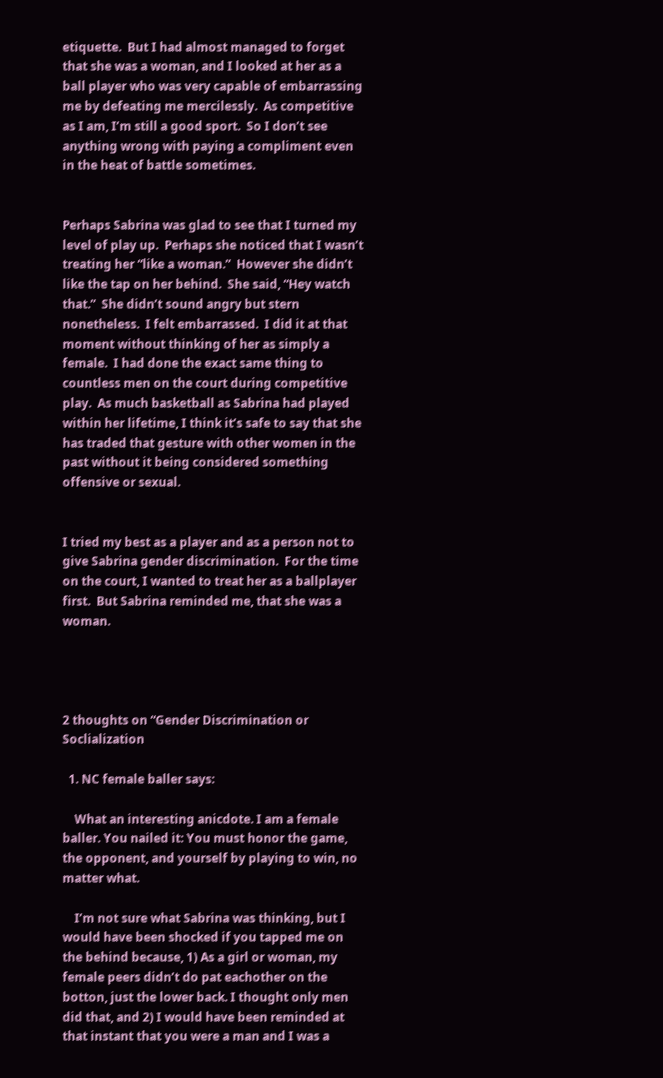etiquette.  But I had almost managed to forget that she was a woman, and I looked at her as a ball player who was very capable of embarrassing me by defeating me mercilessly.  As competitive as I am, I’m still a good sport.  So I don’t see anything wrong with paying a compliment even in the heat of battle sometimes.


Perhaps Sabrina was glad to see that I turned my level of play up.  Perhaps she noticed that I wasn’t treating her “like a woman.”  However she didn’t like the tap on her behind.  She said, “Hey watch that.”  She didn’t sound angry but stern nonetheless.  I felt embarrassed.  I did it at that moment without thinking of her as simply a female.  I had done the exact same thing to countless men on the court during competitive play.  As much basketball as Sabrina had played within her lifetime, I think it’s safe to say that she has traded that gesture with other women in the past without it being considered something offensive or sexual.


I tried my best as a player and as a person not to give Sabrina gender discrimination.  For the time on the court, I wanted to treat her as a ballplayer first.  But Sabrina reminded me, that she was a woman.




2 thoughts on “Gender Discrimination or Soclialization

  1. NC female baller says:

    What an interesting anicdote. I am a female baller. You nailed it: You must honor the game, the opponent, and yourself by playing to win, no matter what.

    I’m not sure what Sabrina was thinking, but I would have been shocked if you tapped me on the behind because, 1) As a girl or woman, my female peers didn’t do pat eachother on the botton, just the lower back. I thought only men did that, and 2) I would have been reminded at that instant that you were a man and I was a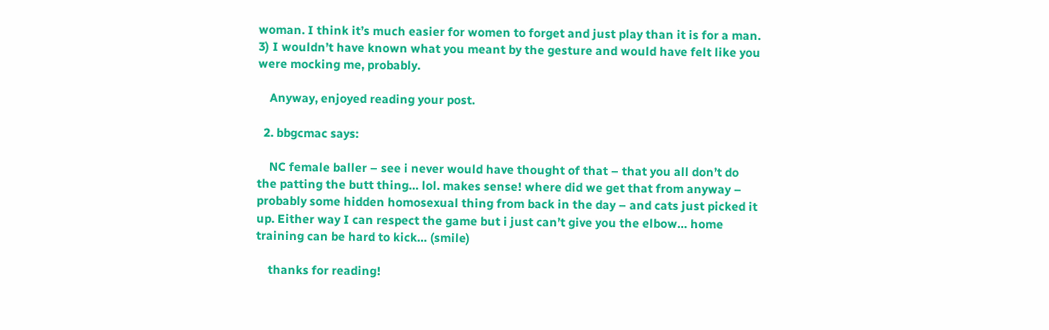woman. I think it’s much easier for women to forget and just play than it is for a man. 3) I wouldn’t have known what you meant by the gesture and would have felt like you were mocking me, probably.

    Anyway, enjoyed reading your post.

  2. bbgcmac says:

    NC female baller – see i never would have thought of that – that you all don’t do the patting the butt thing… lol. makes sense! where did we get that from anyway – probably some hidden homosexual thing from back in the day – and cats just picked it up. Either way I can respect the game but i just can’t give you the elbow… home training can be hard to kick… (smile)

    thanks for reading!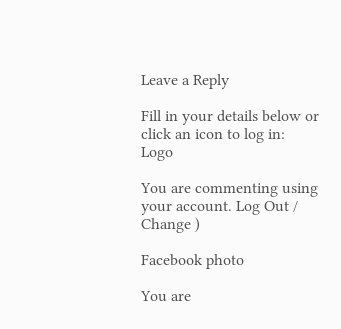Leave a Reply

Fill in your details below or click an icon to log in: Logo

You are commenting using your account. Log Out /  Change )

Facebook photo

You are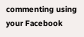commenting using your Facebook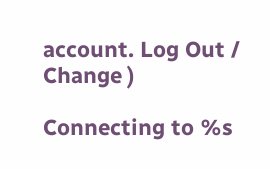account. Log Out /  Change )

Connecting to %s